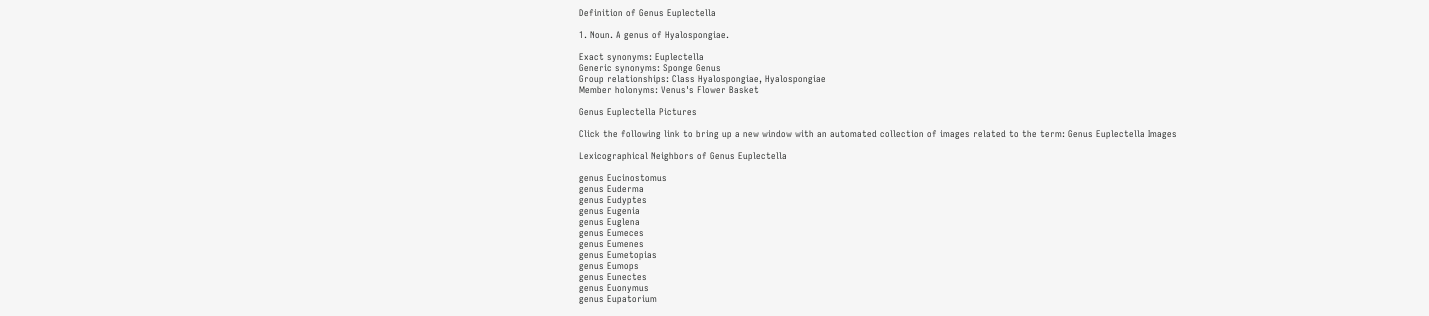Definition of Genus Euplectella

1. Noun. A genus of Hyalospongiae.

Exact synonyms: Euplectella
Generic synonyms: Sponge Genus
Group relationships: Class Hyalospongiae, Hyalospongiae
Member holonyms: Venus's Flower Basket

Genus Euplectella Pictures

Click the following link to bring up a new window with an automated collection of images related to the term: Genus Euplectella Images

Lexicographical Neighbors of Genus Euplectella

genus Eucinostomus
genus Euderma
genus Eudyptes
genus Eugenia
genus Euglena
genus Eumeces
genus Eumenes
genus Eumetopias
genus Eumops
genus Eunectes
genus Euonymus
genus Eupatorium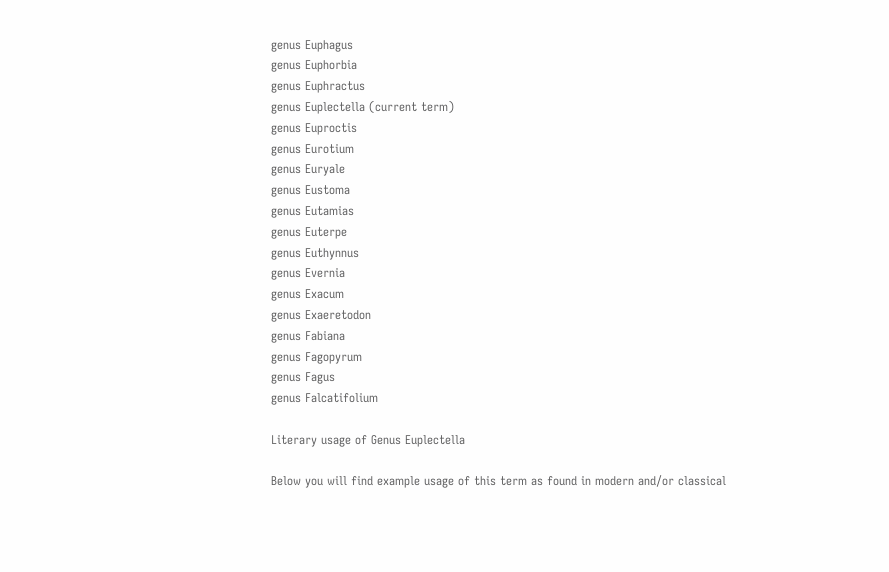genus Euphagus
genus Euphorbia
genus Euphractus
genus Euplectella (current term)
genus Euproctis
genus Eurotium
genus Euryale
genus Eustoma
genus Eutamias
genus Euterpe
genus Euthynnus
genus Evernia
genus Exacum
genus Exaeretodon
genus Fabiana
genus Fagopyrum
genus Fagus
genus Falcatifolium

Literary usage of Genus Euplectella

Below you will find example usage of this term as found in modern and/or classical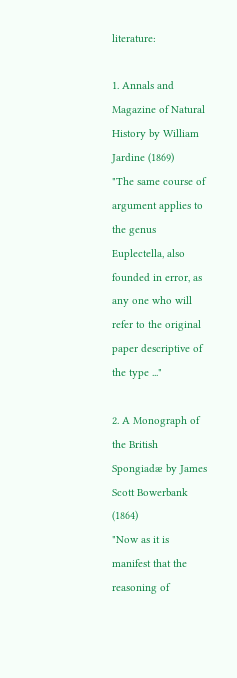literature:

1. Annals and Magazine of Natural History by William Jardine (1869)
"The same course of argument applies to the genus Euplectella, also founded in error, as any one who will refer to the original paper descriptive of the type ..."

2. A Monograph of the British Spongiadæ by James Scott Bowerbank (1864)
"Now as it is manifest that the reasoning of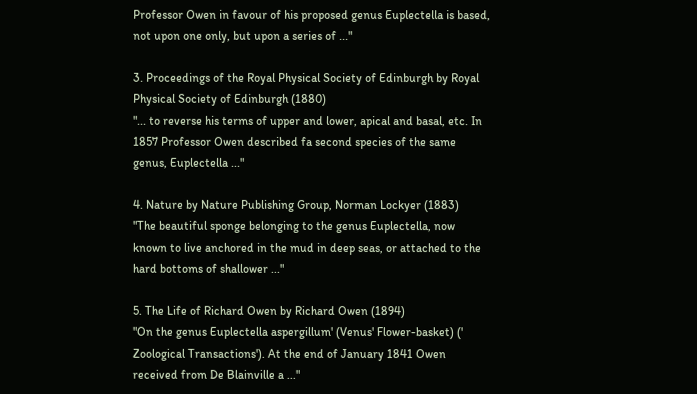Professor Owen in favour of his proposed genus Euplectella is based, not upon one only, but upon a series of ..."

3. Proceedings of the Royal Physical Society of Edinburgh by Royal Physical Society of Edinburgh (1880)
"... to reverse his terms of upper and lower, apical and basal, etc. In 1857 Professor Owen described fa second species of the same genus, Euplectella ..."

4. Nature by Nature Publishing Group, Norman Lockyer (1883)
"The beautiful sponge belonging to the genus Euplectella, now known to live anchored in the mud in deep seas, or attached to the hard bottoms of shallower ..."

5. The Life of Richard Owen by Richard Owen (1894)
"On the genus Euplectella aspergillum' (Venus' Flower-basket) (' Zoological Transactions'). At the end of January 1841 Owen received from De Blainville a ..."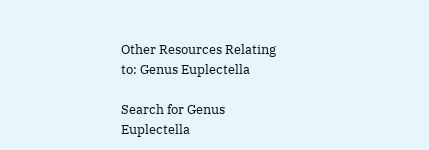Other Resources Relating to: Genus Euplectella

Search for Genus Euplectella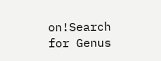on!Search for Genus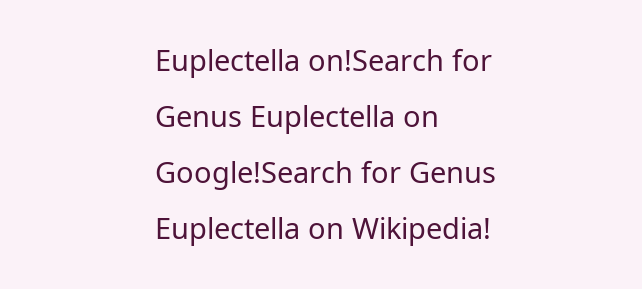Euplectella on!Search for Genus Euplectella on Google!Search for Genus Euplectella on Wikipedia!